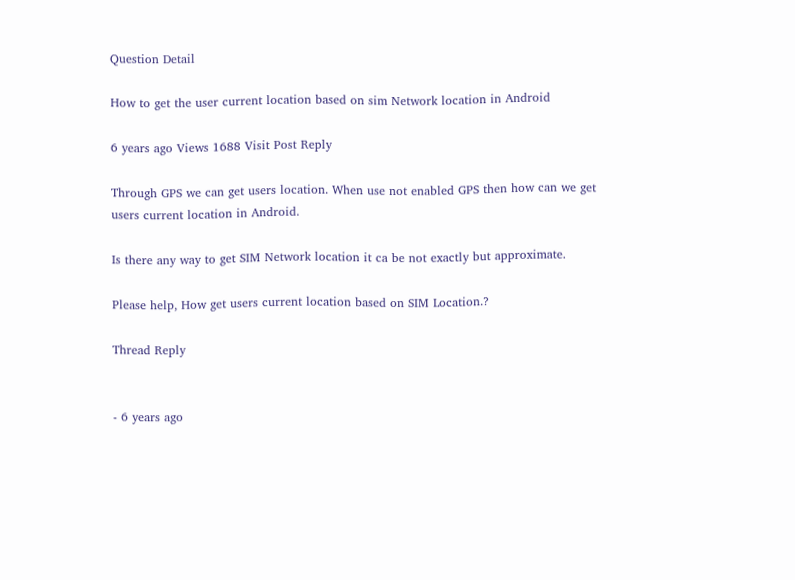Question Detail

How to get the user current location based on sim Network location in Android

6 years ago Views 1688 Visit Post Reply

Through GPS we can get users location. When use not enabled GPS then how can we get users current location in Android.

Is there any way to get SIM Network location it ca be not exactly but approximate.

Please help, How get users current location based on SIM Location.?

Thread Reply


- 6 years ago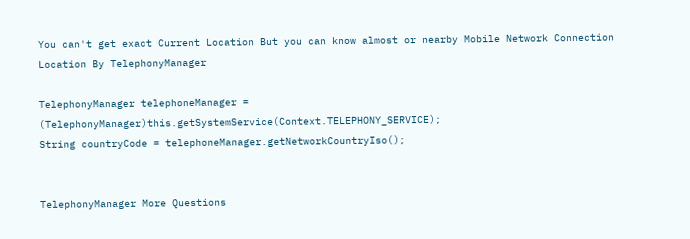You can't get exact Current Location But you can know almost or nearby Mobile Network Connection Location By TelephonyManager

TelephonyManager telephoneManager = (TelephonyManager)this.getSystemService(Context.TELEPHONY_SERVICE);
String countryCode = telephoneManager.getNetworkCountryIso();


TelephonyManager More Questions